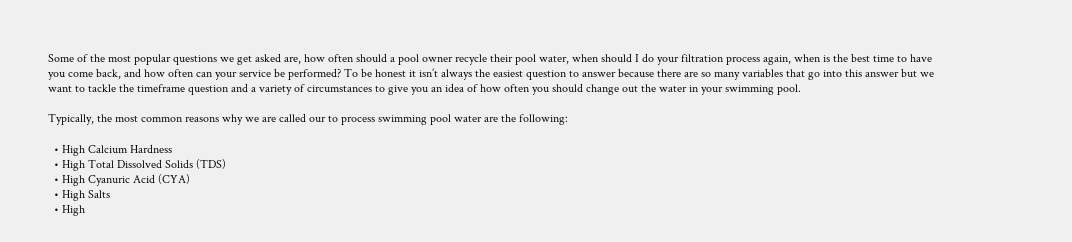Some of the most popular questions we get asked are, how often should a pool owner recycle their pool water, when should I do your filtration process again, when is the best time to have you come back, and how often can your service be performed? To be honest it isn’t always the easiest question to answer because there are so many variables that go into this answer but we want to tackle the timeframe question and a variety of circumstances to give you an idea of how often you should change out the water in your swimming pool.

Typically, the most common reasons why we are called our to process swimming pool water are the following:

  • High Calcium Hardness
  • High Total Dissolved Solids (TDS)
  • High Cyanuric Acid (CYA)
  • High Salts
  • High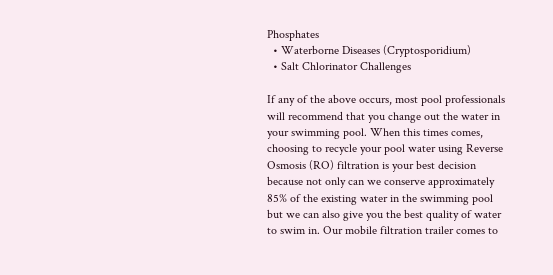Phosphates
  • Waterborne Diseases (Cryptosporidium)
  • Salt Chlorinator Challenges

If any of the above occurs, most pool professionals will recommend that you change out the water in your swimming pool. When this times comes, choosing to recycle your pool water using Reverse Osmosis (RO) filtration is your best decision because not only can we conserve approximately 85% of the existing water in the swimming pool but we can also give you the best quality of water to swim in. Our mobile filtration trailer comes to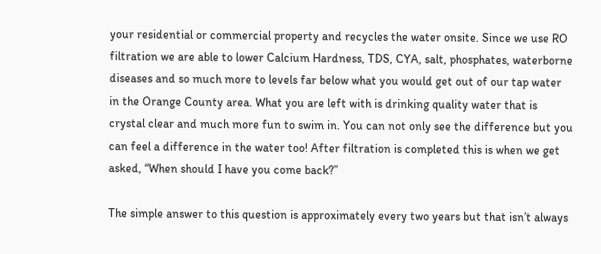your residential or commercial property and recycles the water onsite. Since we use RO filtration we are able to lower Calcium Hardness, TDS, CYA, salt, phosphates, waterborne diseases and so much more to levels far below what you would get out of our tap water in the Orange County area. What you are left with is drinking quality water that is crystal clear and much more fun to swim in. You can not only see the difference but you can feel a difference in the water too! After filtration is completed this is when we get asked, “When should I have you come back?”

The simple answer to this question is approximately every two years but that isn’t always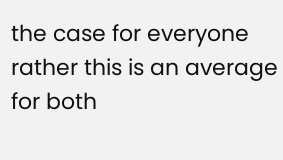the case for everyone rather this is an average for both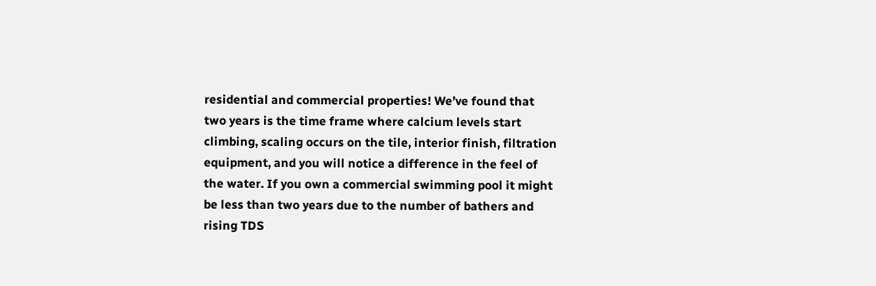residential and commercial properties! We’ve found that two years is the time frame where calcium levels start climbing, scaling occurs on the tile, interior finish, filtration equipment, and you will notice a difference in the feel of the water. If you own a commercial swimming pool it might be less than two years due to the number of bathers and rising TDS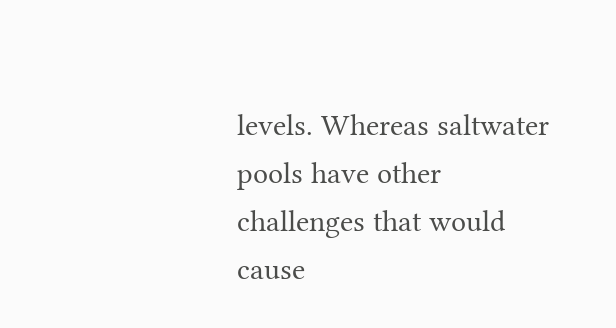levels. Whereas saltwater pools have other challenges that would cause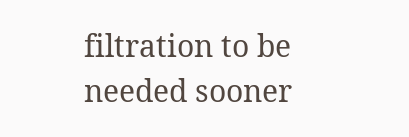filtration to be needed sooner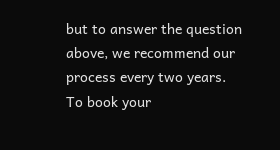but to answer the question above, we recommend our process every two years. To book your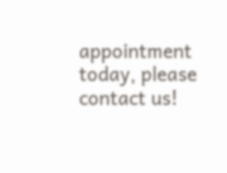appointment today, please contact us!